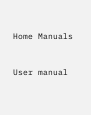Home Manuals


User manual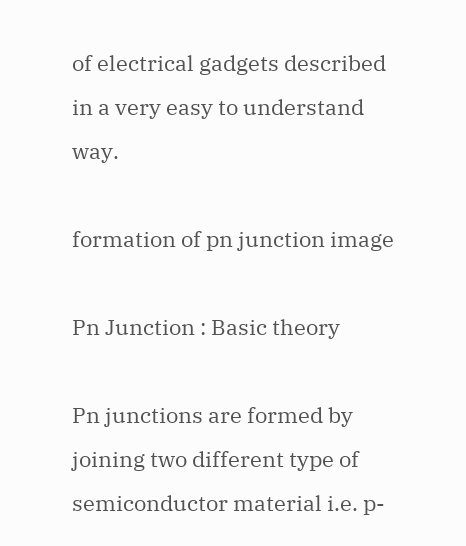of electrical gadgets described in a very easy to understand way.

formation of pn junction image

Pn Junction : Basic theory

Pn junctions are formed by joining two different type of semiconductor material i.e. p-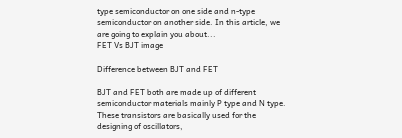type semiconductor on one side and n-type semiconductor on another side. In this article, we are going to explain you about...
FET Vs BJT image

Difference between BJT and FET

BJT and FET both are made up of different semiconductor materials mainly P type and N type. These transistors are basically used for the designing of oscillators,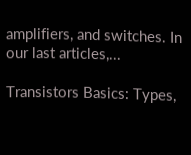amplifiers, and switches. In our last articles,...

Transistors Basics: Types,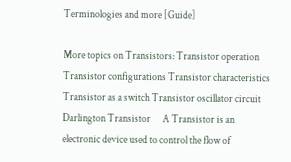Terminologies and more [Guide]

More topics on Transistors: Transistor operation Transistor configurations Transistor characteristics Transistor as a switch Transistor oscillator circuit  Darlington Transistor      A Transistor is an electronic device used to control the flow of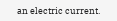an electric current.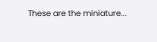These are the miniature...